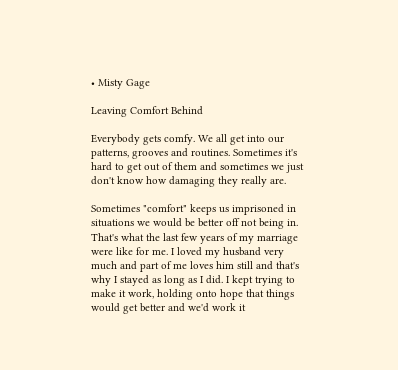• Misty Gage

Leaving Comfort Behind

Everybody gets comfy. We all get into our patterns, grooves and routines. Sometimes it's hard to get out of them and sometimes we just don't know how damaging they really are.

Sometimes "comfort" keeps us imprisoned in situations we would be better off not being in. That's what the last few years of my marriage were like for me. I loved my husband very much and part of me loves him still and that's why I stayed as long as I did. I kept trying to make it work, holding onto hope that things would get better and we'd work it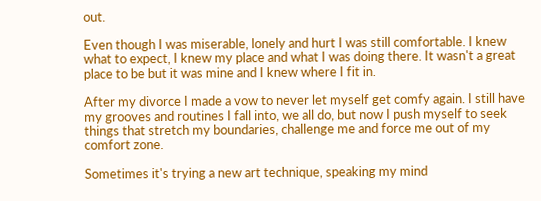out.

Even though I was miserable, lonely and hurt I was still comfortable. I knew what to expect, I knew my place and what I was doing there. It wasn't a great place to be but it was mine and I knew where I fit in.

After my divorce I made a vow to never let myself get comfy again. I still have my grooves and routines I fall into, we all do, but now I push myself to seek things that stretch my boundaries, challenge me and force me out of my comfort zone.

Sometimes it's trying a new art technique, speaking my mind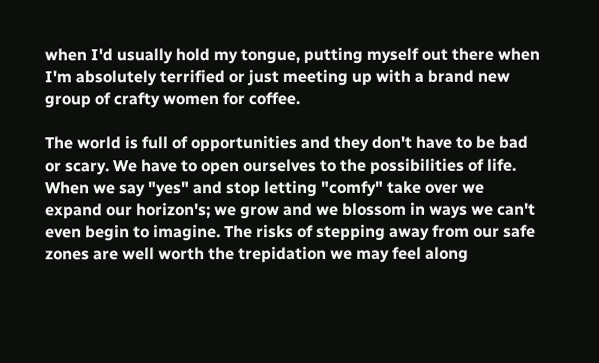when I'd usually hold my tongue, putting myself out there when I'm absolutely terrified or just meeting up with a brand new group of crafty women for coffee.

The world is full of opportunities and they don't have to be bad or scary. We have to open ourselves to the possibilities of life. When we say "yes" and stop letting "comfy" take over we expand our horizon's; we grow and we blossom in ways we can't even begin to imagine. The risks of stepping away from our safe zones are well worth the trepidation we may feel along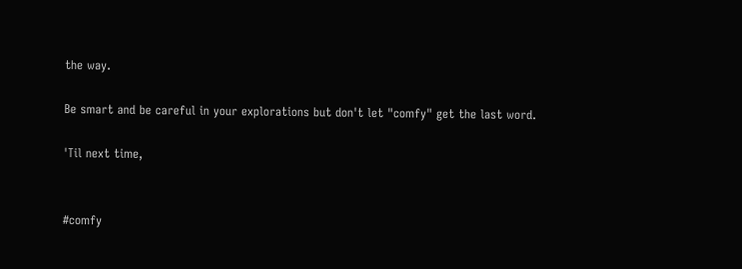the way.

Be smart and be careful in your explorations but don't let "comfy" get the last word.

'Til next time,


#comfy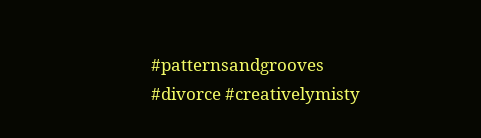#patternsandgrooves #divorce #creativelymisty